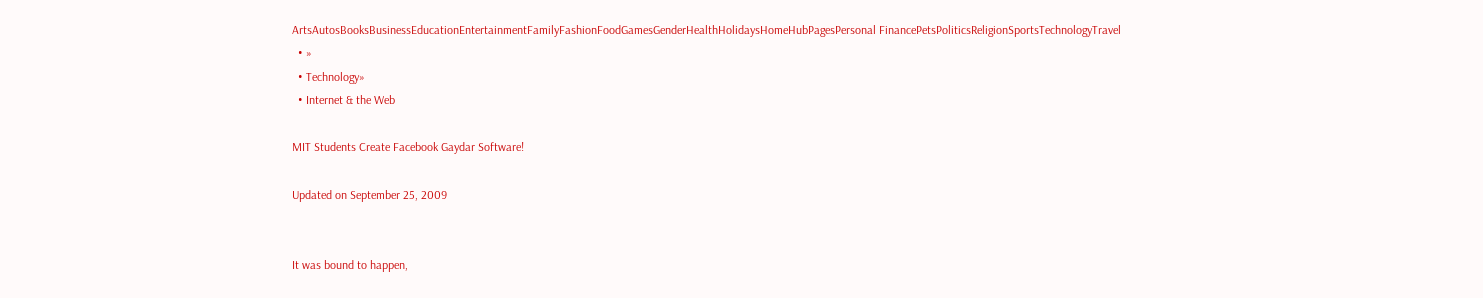ArtsAutosBooksBusinessEducationEntertainmentFamilyFashionFoodGamesGenderHealthHolidaysHomeHubPagesPersonal FinancePetsPoliticsReligionSportsTechnologyTravel
  • »
  • Technology»
  • Internet & the Web

MIT Students Create Facebook Gaydar Software!

Updated on September 25, 2009


It was bound to happen,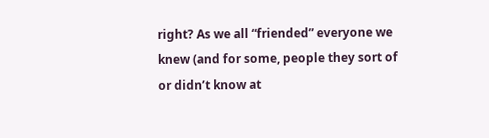right? As we all “friended” everyone we knew (and for some, people they sort of or didn’t know at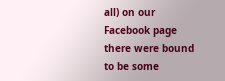all) on our Facebook page there were bound to be some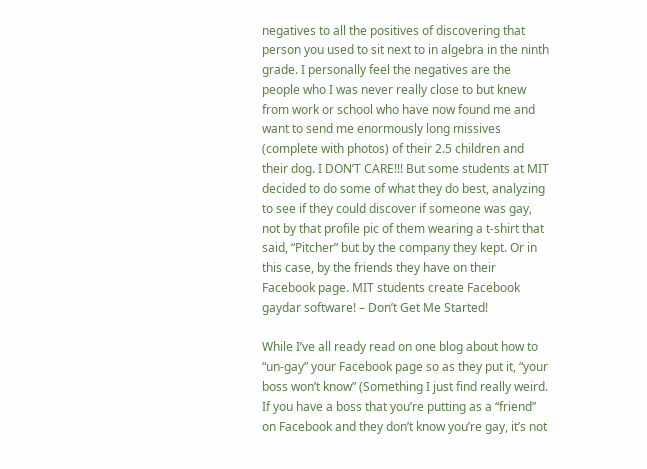negatives to all the positives of discovering that person you used to sit next to in algebra in the ninth grade. I personally feel the negatives are the people who I was never really close to but knew from work or school who have now found me and want to send me enormously long missives (complete with photos) of their 2.5 children and their dog. I DON’T CARE!!! But some students at MIT decided to do some of what they do best, analyzing to see if they could discover if someone was gay, not by that profile pic of them wearing a t-shirt that said, “Pitcher” but by the company they kept. Or in this case, by the friends they have on their Facebook page. MIT students create Facebook gaydar software! – Don’t Get Me Started!

While I’ve all ready read on one blog about how to “un-gay” your Facebook page so as they put it, “your boss won’t know” (Something I just find really weird. If you have a boss that you’re putting as a “friend” on Facebook and they don’t know you’re gay, it’s not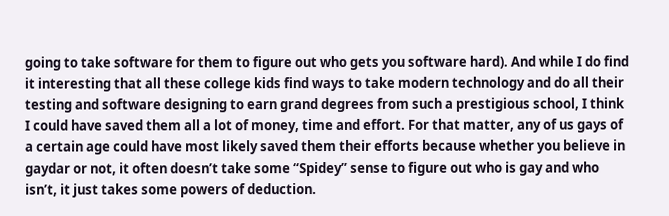going to take software for them to figure out who gets you software hard). And while I do find it interesting that all these college kids find ways to take modern technology and do all their testing and software designing to earn grand degrees from such a prestigious school, I think I could have saved them all a lot of money, time and effort. For that matter, any of us gays of a certain age could have most likely saved them their efforts because whether you believe in gaydar or not, it often doesn’t take some “Spidey” sense to figure out who is gay and who isn’t, it just takes some powers of deduction.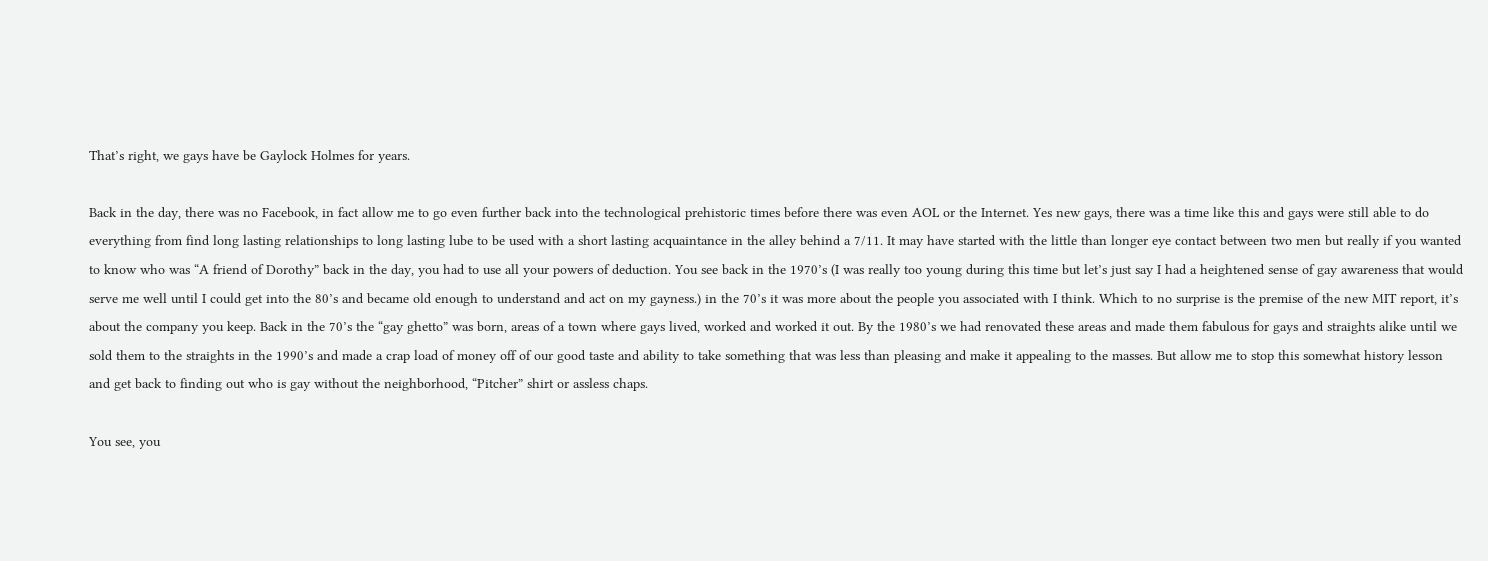That’s right, we gays have be Gaylock Holmes for years.

Back in the day, there was no Facebook, in fact allow me to go even further back into the technological prehistoric times before there was even AOL or the Internet. Yes new gays, there was a time like this and gays were still able to do everything from find long lasting relationships to long lasting lube to be used with a short lasting acquaintance in the alley behind a 7/11. It may have started with the little than longer eye contact between two men but really if you wanted to know who was “A friend of Dorothy” back in the day, you had to use all your powers of deduction. You see back in the 1970’s (I was really too young during this time but let’s just say I had a heightened sense of gay awareness that would serve me well until I could get into the 80’s and became old enough to understand and act on my gayness.) in the 70’s it was more about the people you associated with I think. Which to no surprise is the premise of the new MIT report, it’s about the company you keep. Back in the 70’s the “gay ghetto” was born, areas of a town where gays lived, worked and worked it out. By the 1980’s we had renovated these areas and made them fabulous for gays and straights alike until we sold them to the straights in the 1990’s and made a crap load of money off of our good taste and ability to take something that was less than pleasing and make it appealing to the masses. But allow me to stop this somewhat history lesson and get back to finding out who is gay without the neighborhood, “Pitcher” shirt or assless chaps.

You see, you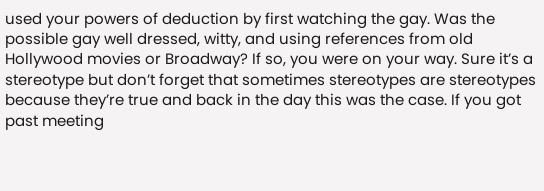used your powers of deduction by first watching the gay. Was the possible gay well dressed, witty, and using references from old Hollywood movies or Broadway? If so, you were on your way. Sure it’s a stereotype but don’t forget that sometimes stereotypes are stereotypes because they’re true and back in the day this was the case. If you got past meeting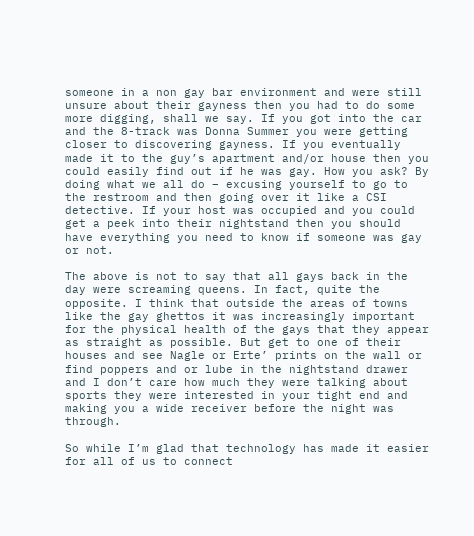someone in a non gay bar environment and were still unsure about their gayness then you had to do some more digging, shall we say. If you got into the car and the 8-track was Donna Summer you were getting closer to discovering gayness. If you eventually made it to the guy’s apartment and/or house then you could easily find out if he was gay. How you ask? By doing what we all do – excusing yourself to go to the restroom and then going over it like a CSI detective. If your host was occupied and you could get a peek into their nightstand then you should have everything you need to know if someone was gay or not.

The above is not to say that all gays back in the day were screaming queens. In fact, quite the opposite. I think that outside the areas of towns like the gay ghettos it was increasingly important for the physical health of the gays that they appear as straight as possible. But get to one of their houses and see Nagle or Erte’ prints on the wall or find poppers and or lube in the nightstand drawer and I don’t care how much they were talking about sports they were interested in your tight end and making you a wide receiver before the night was through.

So while I’m glad that technology has made it easier for all of us to connect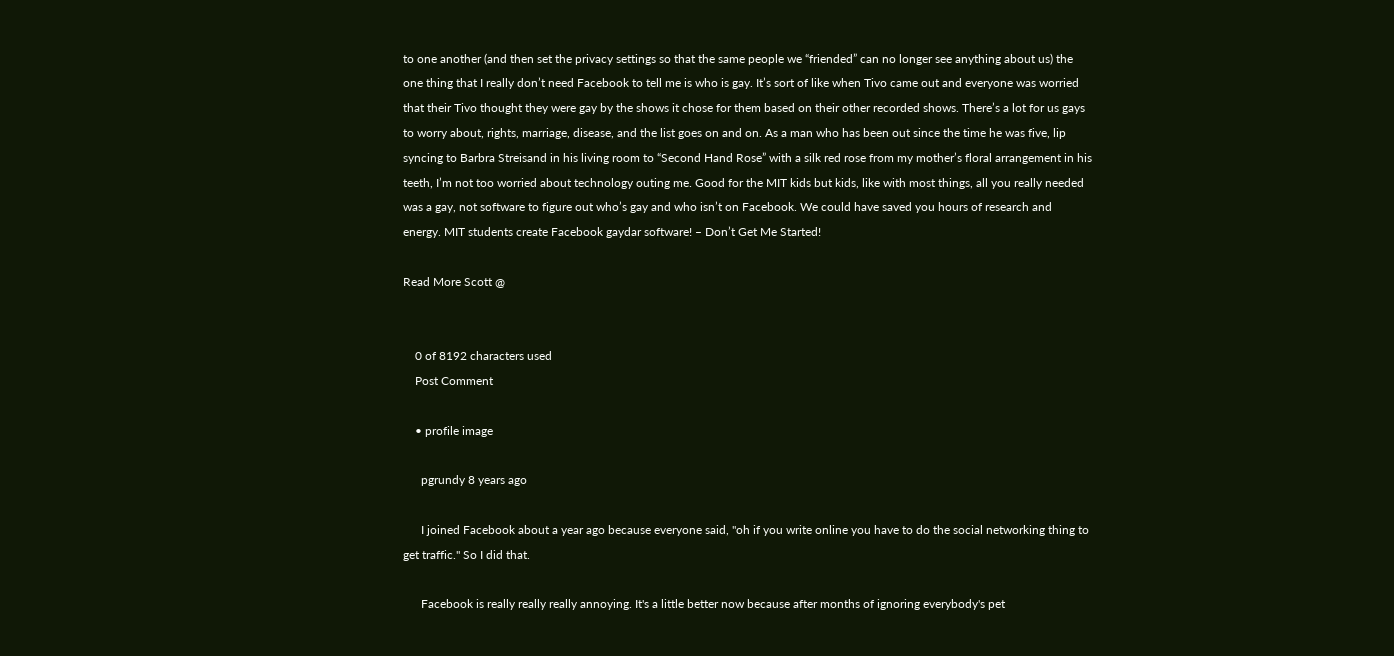to one another (and then set the privacy settings so that the same people we “friended” can no longer see anything about us) the one thing that I really don’t need Facebook to tell me is who is gay. It’s sort of like when Tivo came out and everyone was worried that their Tivo thought they were gay by the shows it chose for them based on their other recorded shows. There’s a lot for us gays to worry about, rights, marriage, disease, and the list goes on and on. As a man who has been out since the time he was five, lip syncing to Barbra Streisand in his living room to “Second Hand Rose” with a silk red rose from my mother’s floral arrangement in his teeth, I’m not too worried about technology outing me. Good for the MIT kids but kids, like with most things, all you really needed was a gay, not software to figure out who’s gay and who isn’t on Facebook. We could have saved you hours of research and energy. MIT students create Facebook gaydar software! – Don’t Get Me Started!

Read More Scott @


    0 of 8192 characters used
    Post Comment

    • profile image

      pgrundy 8 years ago

      I joined Facebook about a year ago because everyone said, "oh if you write online you have to do the social networking thing to get traffic." So I did that.

      Facebook is really really really annoying. It's a little better now because after months of ignoring everybody's pet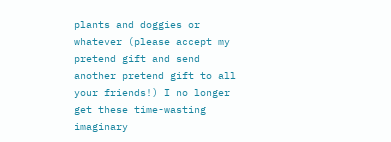plants and doggies or whatever (please accept my pretend gift and send another pretend gift to all your friends!) I no longer get these time-wasting imaginary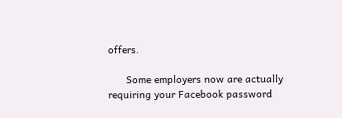offers.

      Some employers now are actually requiring your Facebook password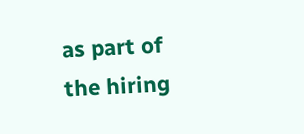as part of the hiring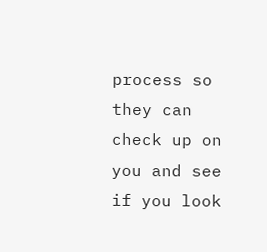process so they can check up on you and see if you look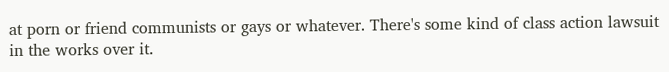at porn or friend communists or gays or whatever. There's some kind of class action lawsuit in the works over it.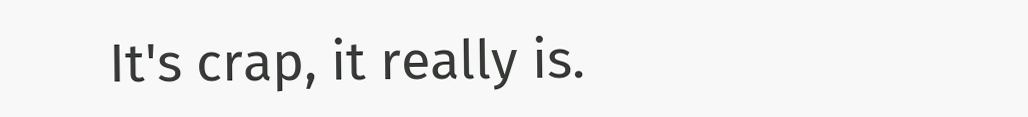It's crap, it really is.